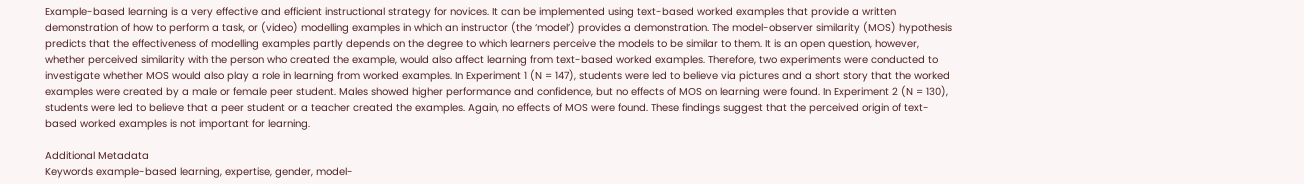Example-based learning is a very effective and efficient instructional strategy for novices. It can be implemented using text-based worked examples that provide a written demonstration of how to perform a task, or (video) modelling examples in which an instructor (the ‘model’) provides a demonstration. The model-observer similarity (MOS) hypothesis predicts that the effectiveness of modelling examples partly depends on the degree to which learners perceive the models to be similar to them. It is an open question, however, whether perceived similarity with the person who created the example, would also affect learning from text-based worked examples. Therefore, two experiments were conducted to investigate whether MOS would also play a role in learning from worked examples. In Experiment 1 (N = 147), students were led to believe via pictures and a short story that the worked examples were created by a male or female peer student. Males showed higher performance and confidence, but no effects of MOS on learning were found. In Experiment 2 (N = 130), students were led to believe that a peer student or a teacher created the examples. Again, no effects of MOS were found. These findings suggest that the perceived origin of text-based worked examples is not important for learning.

Additional Metadata
Keywords example-based learning, expertise, gender, model-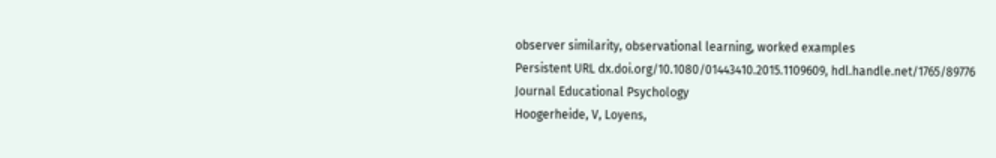observer similarity, observational learning, worked examples
Persistent URL dx.doi.org/10.1080/01443410.2015.1109609, hdl.handle.net/1765/89776
Journal Educational Psychology
Hoogerheide, V, Loyens,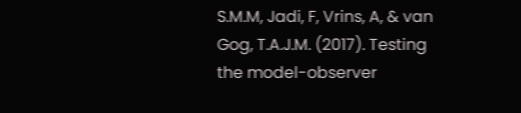S.M.M, Jadi, F, Vrins, A, & van Gog, T.A.J.M. (2017). Testing the model-observer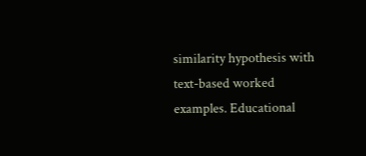similarity hypothesis with text-based worked examples. Educational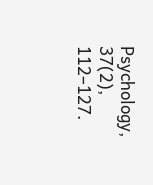Psychology, 37(2), 112–127.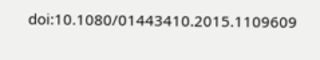doi:10.1080/01443410.2015.1109609